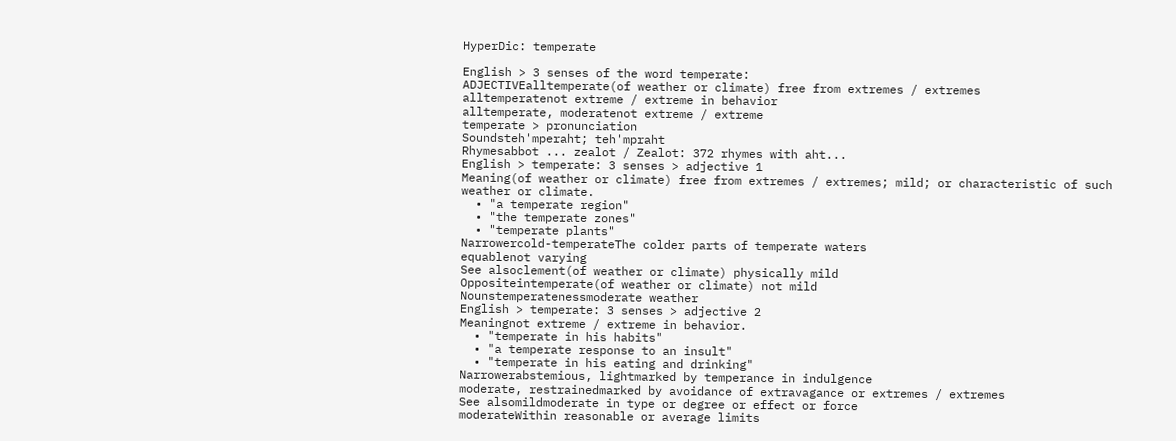HyperDic: temperate

English > 3 senses of the word temperate:
ADJECTIVEalltemperate(of weather or climate) free from extremes / extremes
alltemperatenot extreme / extreme in behavior
alltemperate, moderatenot extreme / extreme
temperate > pronunciation
Soundsteh'mperaht; teh'mpraht
Rhymesabbot ... zealot / Zealot: 372 rhymes with aht...
English > temperate: 3 senses > adjective 1
Meaning(of weather or climate) free from extremes / extremes; mild; or characteristic of such weather or climate.
  • "a temperate region"
  • "the temperate zones"
  • "temperate plants"
Narrowercold-temperateThe colder parts of temperate waters
equablenot varying
See alsoclement(of weather or climate) physically mild
Oppositeintemperate(of weather or climate) not mild
Nounstemperatenessmoderate weather
English > temperate: 3 senses > adjective 2
Meaningnot extreme / extreme in behavior.
  • "temperate in his habits"
  • "a temperate response to an insult"
  • "temperate in his eating and drinking"
Narrowerabstemious, lightmarked by temperance in indulgence
moderate, restrainedmarked by avoidance of extravagance or extremes / extremes
See alsomildmoderate in type or degree or effect or force
moderateWithin reasonable or average limits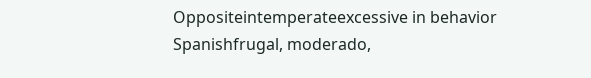Oppositeintemperateexcessive in behavior
Spanishfrugal, moderado,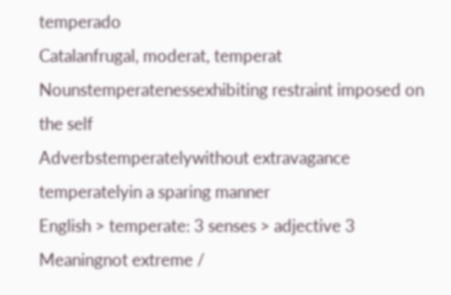temperado
Catalanfrugal, moderat, temperat
Nounstemperatenessexhibiting restraint imposed on the self
Adverbstemperatelywithout extravagance
temperatelyin a sparing manner
English > temperate: 3 senses > adjective 3
Meaningnot extreme /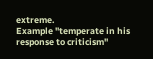extreme.
Example "temperate in his response to criticism"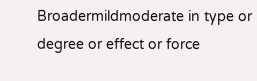Broadermildmoderate in type or degree or effect or force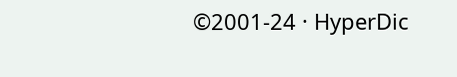©2001-24 · HyperDic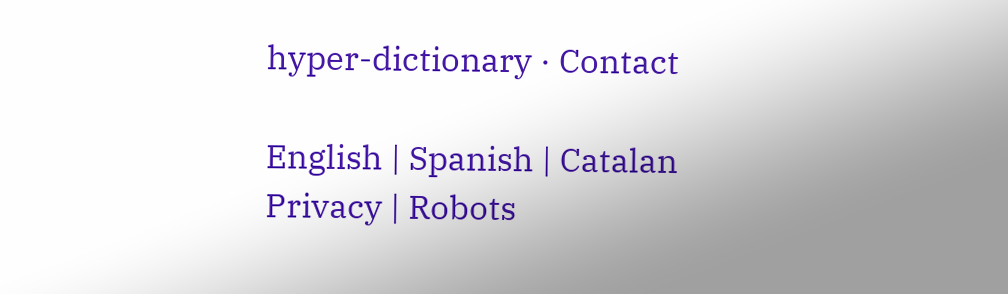hyper-dictionary · Contact

English | Spanish | Catalan
Privacy | Robots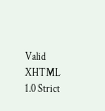Valid XHTML 1.0 Strict